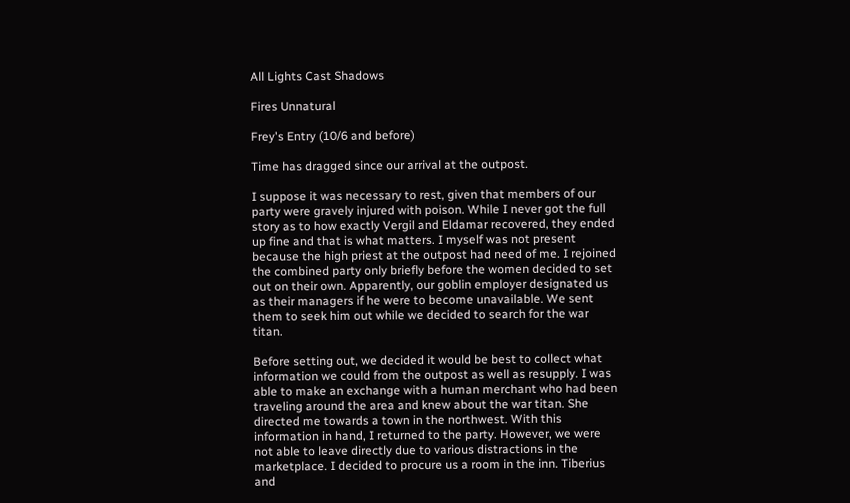All Lights Cast Shadows

Fires Unnatural

Frey's Entry (10/6 and before)

Time has dragged since our arrival at the outpost.

I suppose it was necessary to rest, given that members of our party were gravely injured with poison. While I never got the full story as to how exactly Vergil and Eldamar recovered, they ended up fine and that is what matters. I myself was not present because the high priest at the outpost had need of me. I rejoined the combined party only briefly before the women decided to set out on their own. Apparently, our goblin employer designated us as their managers if he were to become unavailable. We sent them to seek him out while we decided to search for the war titan.

Before setting out, we decided it would be best to collect what information we could from the outpost as well as resupply. I was able to make an exchange with a human merchant who had been traveling around the area and knew about the war titan. She directed me towards a town in the northwest. With this information in hand, I returned to the party. However, we were not able to leave directly due to various distractions in the marketplace. I decided to procure us a room in the inn. Tiberius and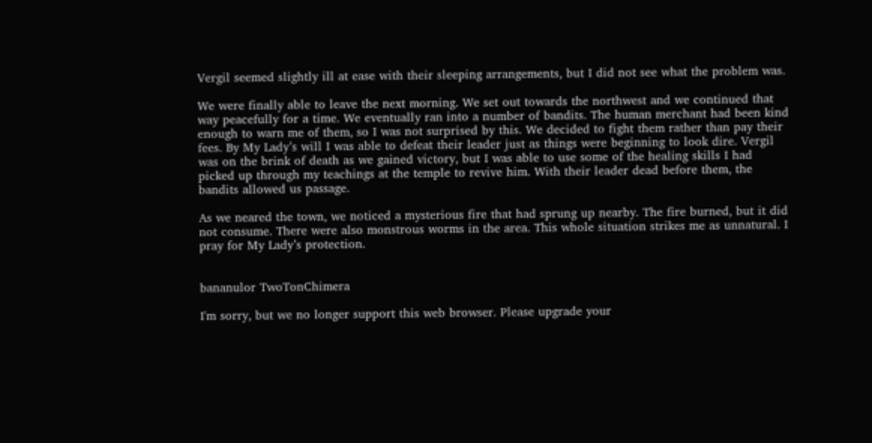Vergil seemed slightly ill at ease with their sleeping arrangements, but I did not see what the problem was.

We were finally able to leave the next morning. We set out towards the northwest and we continued that way peacefully for a time. We eventually ran into a number of bandits. The human merchant had been kind enough to warn me of them, so I was not surprised by this. We decided to fight them rather than pay their fees. By My Lady’s will I was able to defeat their leader just as things were beginning to look dire. Vergil was on the brink of death as we gained victory, but I was able to use some of the healing skills I had picked up through my teachings at the temple to revive him. With their leader dead before them, the bandits allowed us passage.

As we neared the town, we noticed a mysterious fire that had sprung up nearby. The fire burned, but it did not consume. There were also monstrous worms in the area. This whole situation strikes me as unnatural. I pray for My Lady’s protection.


bananulor TwoTonChimera

I'm sorry, but we no longer support this web browser. Please upgrade your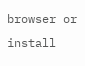browser or install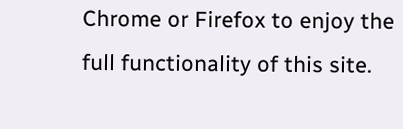Chrome or Firefox to enjoy the full functionality of this site.